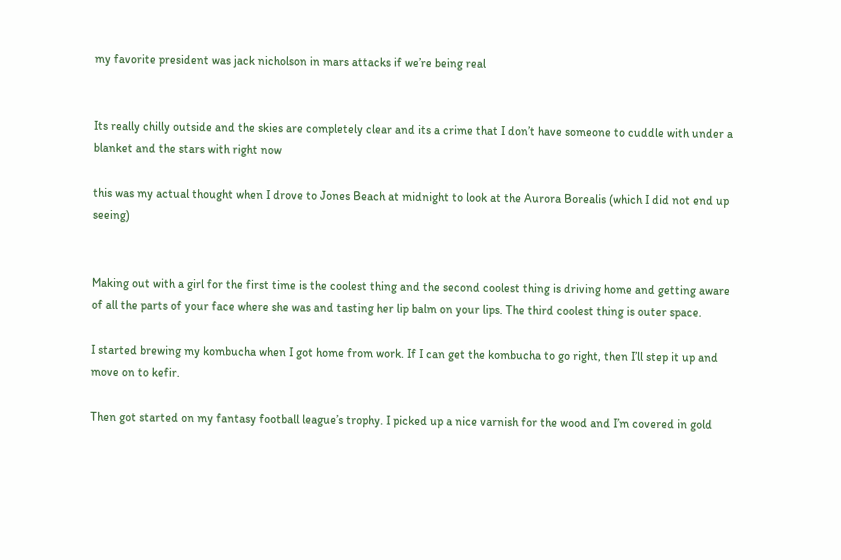my favorite president was jack nicholson in mars attacks if we’re being real


Its really chilly outside and the skies are completely clear and its a crime that I don’t have someone to cuddle with under a blanket and the stars with right now

this was my actual thought when I drove to Jones Beach at midnight to look at the Aurora Borealis (which I did not end up seeing)


Making out with a girl for the first time is the coolest thing and the second coolest thing is driving home and getting aware of all the parts of your face where she was and tasting her lip balm on your lips. The third coolest thing is outer space.

I started brewing my kombucha when I got home from work. If I can get the kombucha to go right, then I’ll step it up and move on to kefir.

Then got started on my fantasy football league’s trophy. I picked up a nice varnish for the wood and I’m covered in gold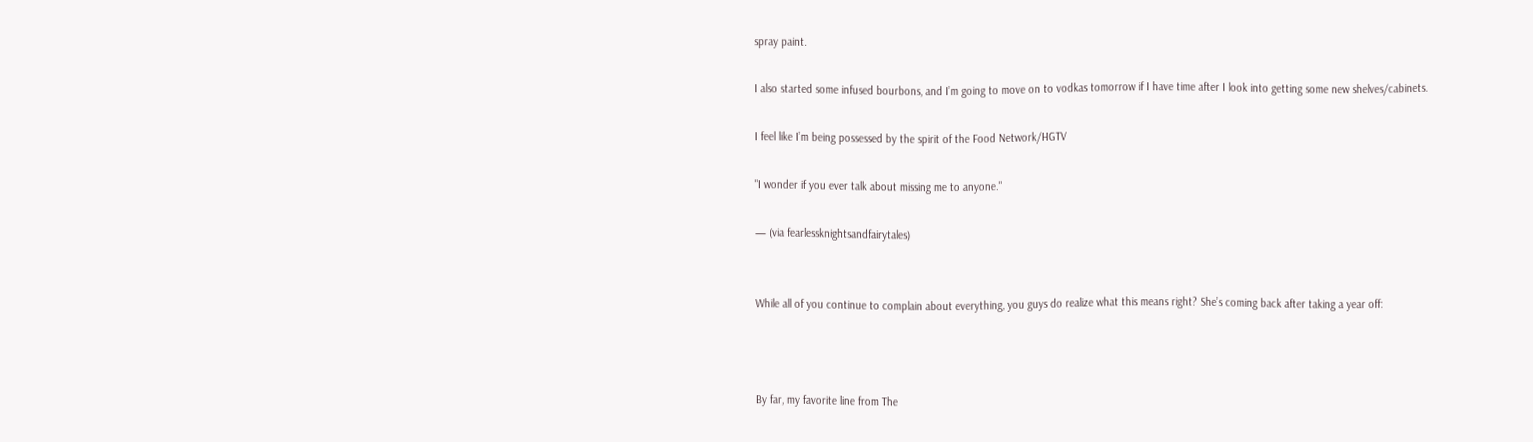spray paint.

I also started some infused bourbons, and I’m going to move on to vodkas tomorrow if I have time after I look into getting some new shelves/cabinets.

I feel like I’m being possessed by the spirit of the Food Network/HGTV

"I wonder if you ever talk about missing me to anyone."

— (via fearlessknightsandfairytales)


While all of you continue to complain about everything, you guys do realize what this means right? She’s coming back after taking a year off:



By far, my favorite line from The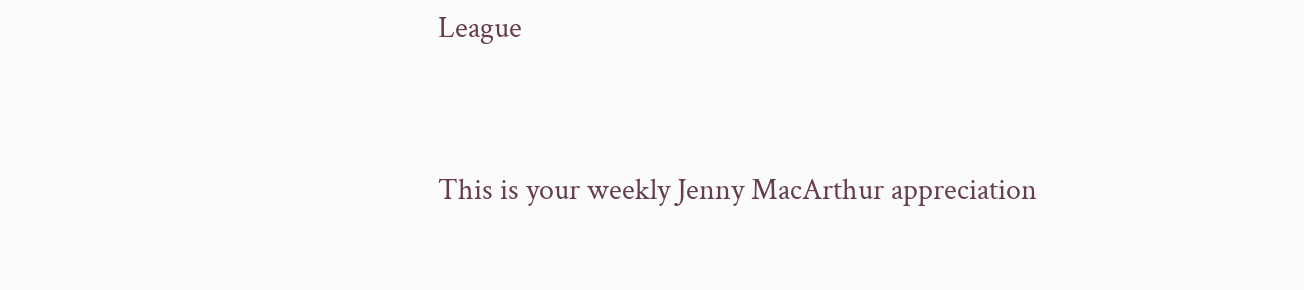League


This is your weekly Jenny MacArthur appreciation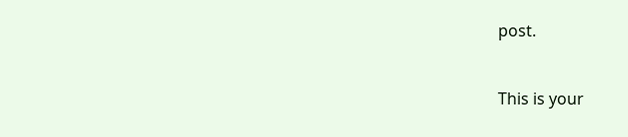post.


This is your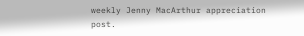weekly Jenny MacArthur appreciation post.